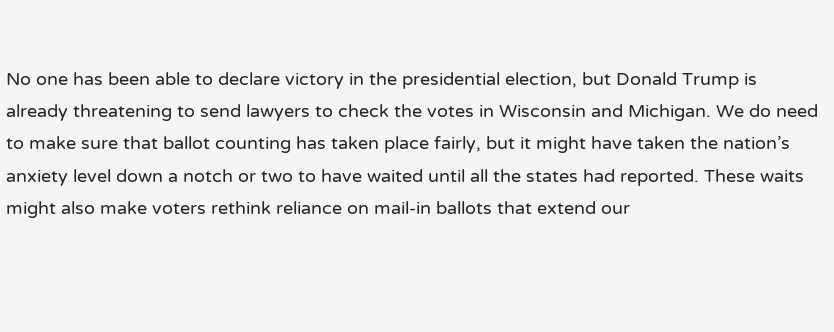No one has been able to declare victory in the presidential election, but Donald Trump is already threatening to send lawyers to check the votes in Wisconsin and Michigan. We do need to make sure that ballot counting has taken place fairly, but it might have taken the nation’s anxiety level down a notch or two to have waited until all the states had reported. These waits might also make voters rethink reliance on mail-in ballots that extend our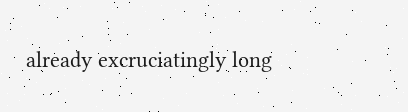already excruciatingly long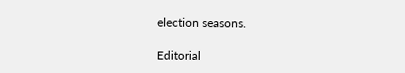election seasons.

Editorial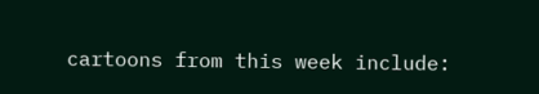cartoons from this week include: